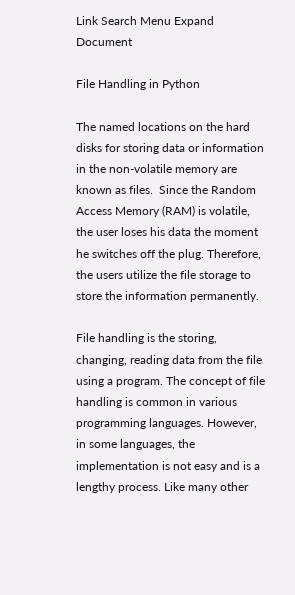Link Search Menu Expand Document

File Handling in Python

The named locations on the hard disks for storing data or information in the non-volatile memory are known as files.  Since the Random Access Memory (RAM) is volatile, the user loses his data the moment he switches off the plug. Therefore, the users utilize the file storage to store the information permanently.

File handling is the storing, changing, reading data from the file using a program. The concept of file handling is common in various programming languages. However, in some languages, the implementation is not easy and is a lengthy process. Like many other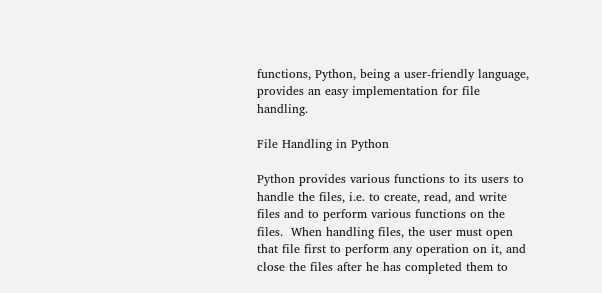functions, Python, being a user-friendly language, provides an easy implementation for file handling.

File Handling in Python

Python provides various functions to its users to handle the files, i.e. to create, read, and write files and to perform various functions on the files.  When handling files, the user must open that file first to perform any operation on it, and close the files after he has completed them to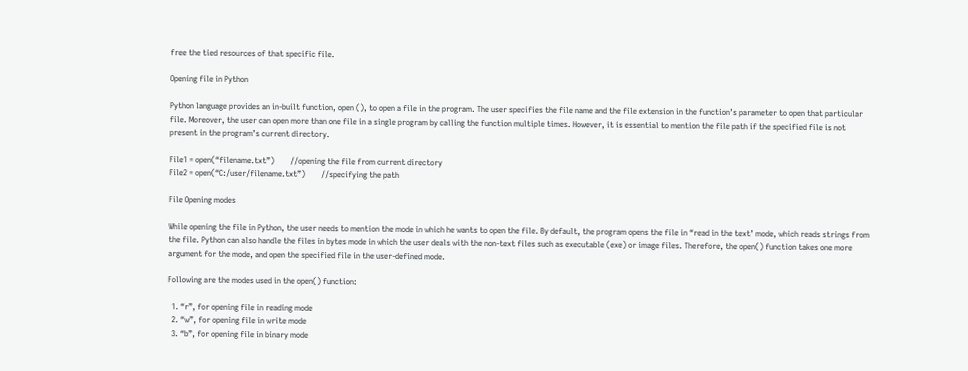free the tied resources of that specific file.

Opening file in Python

Python language provides an in-built function, open (), to open a file in the program. The user specifies the file name and the file extension in the function’s parameter to open that particular file. Moreover, the user can open more than one file in a single program by calling the function multiple times. However, it is essential to mention the file path if the specified file is not present in the program’s current directory.

File1 = open(“filename.txt”)        //opening the file from current directory
File2 = open(“C:/user/filename.txt”)        //specifying the path

File Opening modes

While opening the file in Python, the user needs to mention the mode in which he wants to open the file. By default, the program opens the file in “read in the text’ mode, which reads strings from the file. Python can also handle the files in bytes mode in which the user deals with the non-text files such as executable (exe) or image files. Therefore, the open() function takes one more argument for the mode, and open the specified file in the user-defined mode.

Following are the modes used in the open() function:

  1. “r”, for opening file in reading mode
  2. “w”, for opening file in write mode
  3. “b”, for opening file in binary mode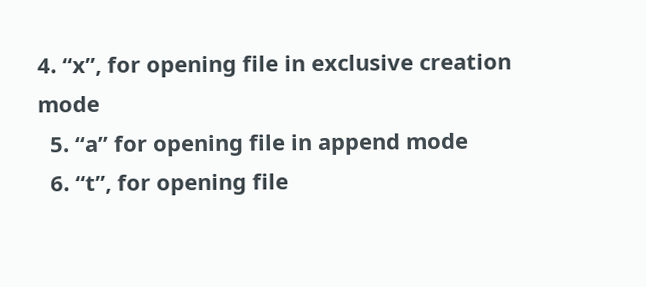4. “x”, for opening file in exclusive creation mode
  5. “a” for opening file in append mode
  6. “t”, for opening file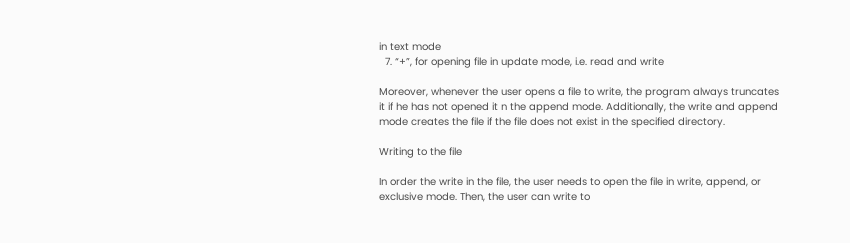in text mode
  7. “+”, for opening file in update mode, i.e. read and write

Moreover, whenever the user opens a file to write, the program always truncates it if he has not opened it n the append mode. Additionally, the write and append mode creates the file if the file does not exist in the specified directory.

Writing to the file

In order the write in the file, the user needs to open the file in write, append, or exclusive mode. Then, the user can write to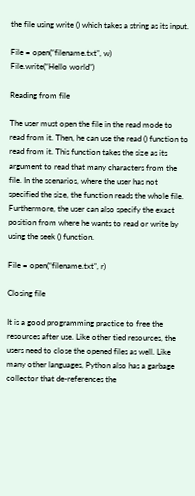the file using write () which takes a string as its input.

File = open(“filename.txt”, w)
File.write(“Hello world”)

Reading from file

The user must open the file in the read mode to read from it. Then, he can use the read () function to read from it. This function takes the size as its argument to read that many characters from the file. In the scenarios, where the user has not specified the size, the function reads the whole file. Furthermore, the user can also specify the exact position from where he wants to read or write by using the seek () function.

File = open(“filename.txt”, r)

Closing file

It is a good programming practice to free the resources after use. Like other tied resources, the users need to close the opened files as well. Like many other languages, Python also has a garbage collector that de-references the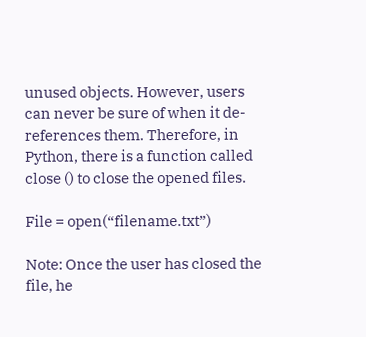unused objects. However, users can never be sure of when it de-references them. Therefore, in Python, there is a function called close () to close the opened files.

File = open(“filename.txt”)

Note: Once the user has closed the file, he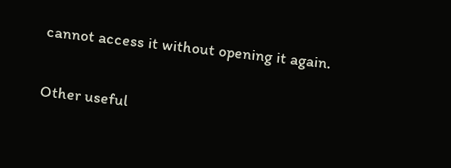cannot access it without opening it again.

Other useful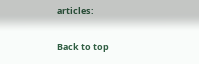articles:

Back to top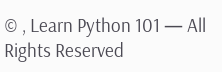© , Learn Python 101 — All Rights Reserved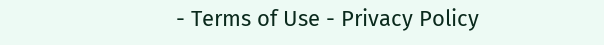- Terms of Use - Privacy Policy